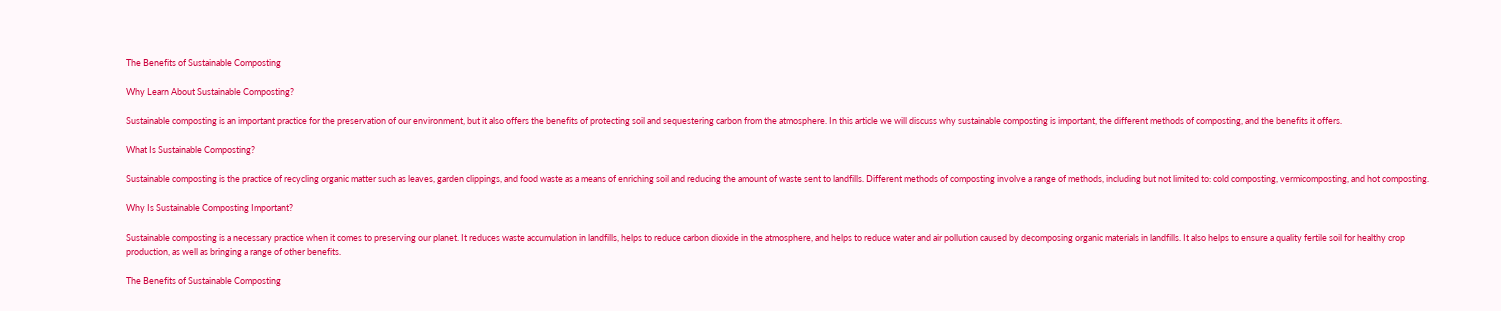The Benefits of Sustainable Composting

Why Learn About Sustainable Composting?

Sustainable composting is an important practice for the preservation of our environment, but it also offers the benefits of protecting soil and sequestering carbon from the atmosphere. In this article we will discuss why sustainable composting is important, the different methods of composting, and the benefits it offers.

What Is Sustainable Composting?

Sustainable composting is the practice of recycling organic matter such as leaves, garden clippings, and food waste as a means of enriching soil and reducing the amount of waste sent to landfills. Different methods of composting involve a range of methods, including but not limited to: cold composting, vermicomposting, and hot composting.

Why Is Sustainable Composting Important?

Sustainable composting is a necessary practice when it comes to preserving our planet. It reduces waste accumulation in landfills, helps to reduce carbon dioxide in the atmosphere, and helps to reduce water and air pollution caused by decomposing organic materials in landfills. It also helps to ensure a quality fertile soil for healthy crop production, as well as bringing a range of other benefits.

The Benefits of Sustainable Composting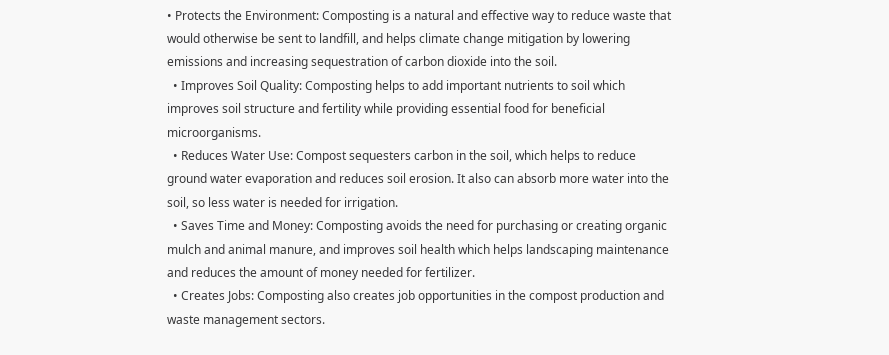• Protects the Environment: Composting is a natural and effective way to reduce waste that would otherwise be sent to landfill, and helps climate change mitigation by lowering emissions and increasing sequestration of carbon dioxide into the soil.
  • Improves Soil Quality: Composting helps to add important nutrients to soil which improves soil structure and fertility while providing essential food for beneficial microorganisms.
  • Reduces Water Use: Compost sequesters carbon in the soil, which helps to reduce ground water evaporation and reduces soil erosion. It also can absorb more water into the soil, so less water is needed for irrigation.
  • Saves Time and Money: Composting avoids the need for purchasing or creating organic mulch and animal manure, and improves soil health which helps landscaping maintenance and reduces the amount of money needed for fertilizer.
  • Creates Jobs: Composting also creates job opportunities in the compost production and waste management sectors.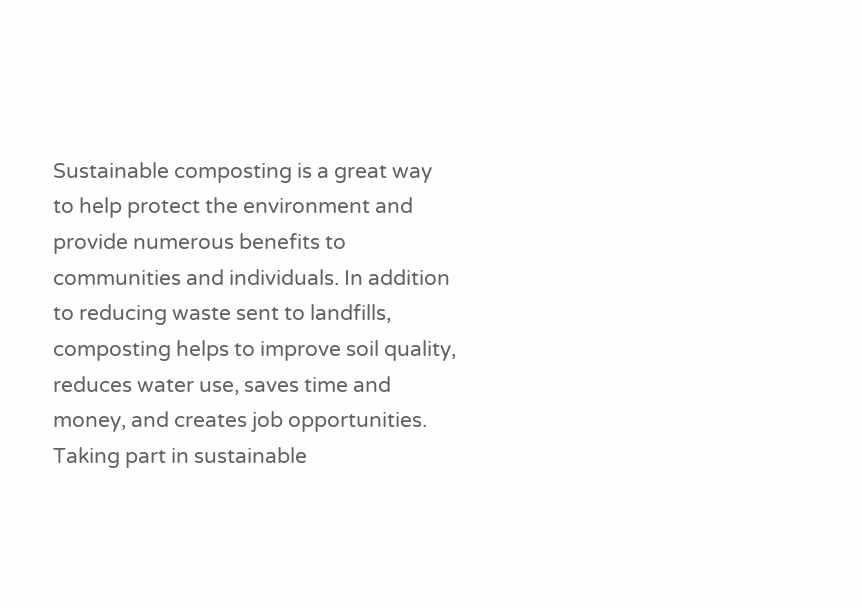Sustainable composting is a great way to help protect the environment and provide numerous benefits to communities and individuals. In addition to reducing waste sent to landfills, composting helps to improve soil quality, reduces water use, saves time and money, and creates job opportunities. Taking part in sustainable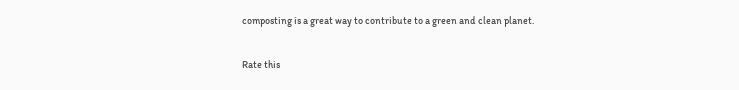composting is a great way to contribute to a green and clean planet.

Rate this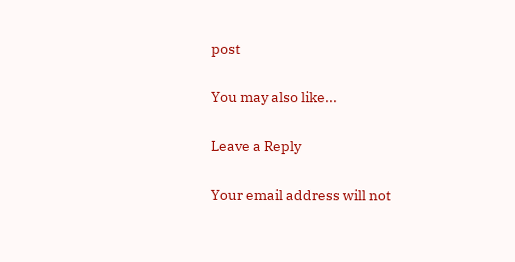post

You may also like...

Leave a Reply

Your email address will not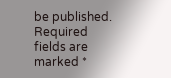be published. Required fields are marked *